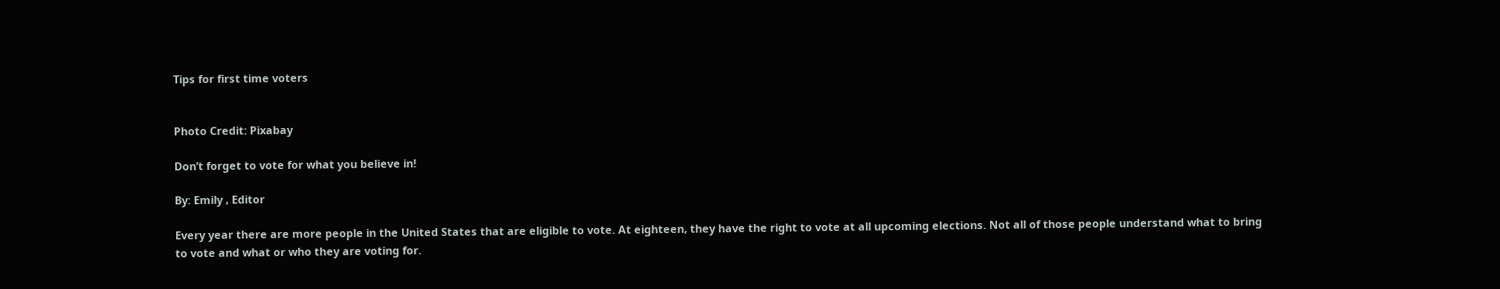Tips for first time voters


Photo Credit: Pixabay

Don’t forget to vote for what you believe in!

By: Emily , Editor

Every year there are more people in the United States that are eligible to vote. At eighteen, they have the right to vote at all upcoming elections. Not all of those people understand what to bring to vote and what or who they are voting for.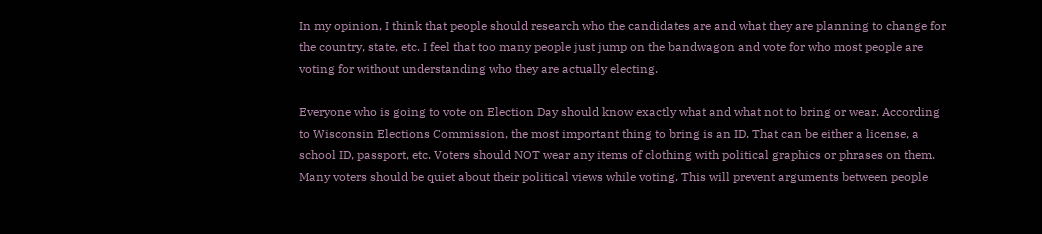In my opinion, I think that people should research who the candidates are and what they are planning to change for the country, state, etc. I feel that too many people just jump on the bandwagon and vote for who most people are voting for without understanding who they are actually electing.

Everyone who is going to vote on Election Day should know exactly what and what not to bring or wear. According to Wisconsin Elections Commission, the most important thing to bring is an ID. That can be either a license, a school ID, passport, etc. Voters should NOT wear any items of clothing with political graphics or phrases on them. Many voters should be quiet about their political views while voting. This will prevent arguments between people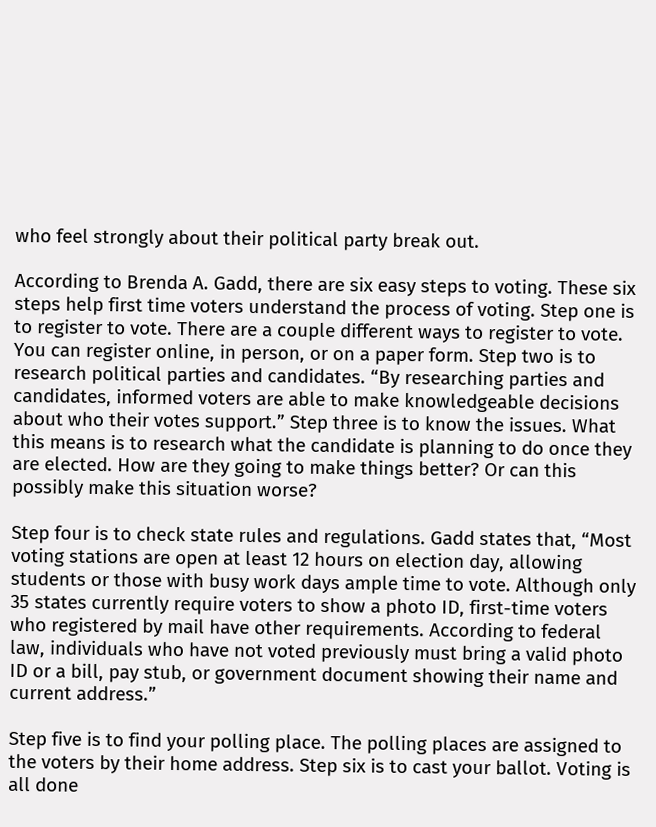who feel strongly about their political party break out.

According to Brenda A. Gadd, there are six easy steps to voting. These six steps help first time voters understand the process of voting. Step one is to register to vote. There are a couple different ways to register to vote. You can register online, in person, or on a paper form. Step two is to research political parties and candidates. “By researching parties and candidates, informed voters are able to make knowledgeable decisions about who their votes support.” Step three is to know the issues. What this means is to research what the candidate is planning to do once they are elected. How are they going to make things better? Or can this possibly make this situation worse?

Step four is to check state rules and regulations. Gadd states that, “Most voting stations are open at least 12 hours on election day, allowing students or those with busy work days ample time to vote. Although only 35 states currently require voters to show a photo ID, first-time voters who registered by mail have other requirements. According to federal law, individuals who have not voted previously must bring a valid photo ID or a bill, pay stub, or government document showing their name and current address.”

Step five is to find your polling place. The polling places are assigned to the voters by their home address. Step six is to cast your ballot. Voting is all done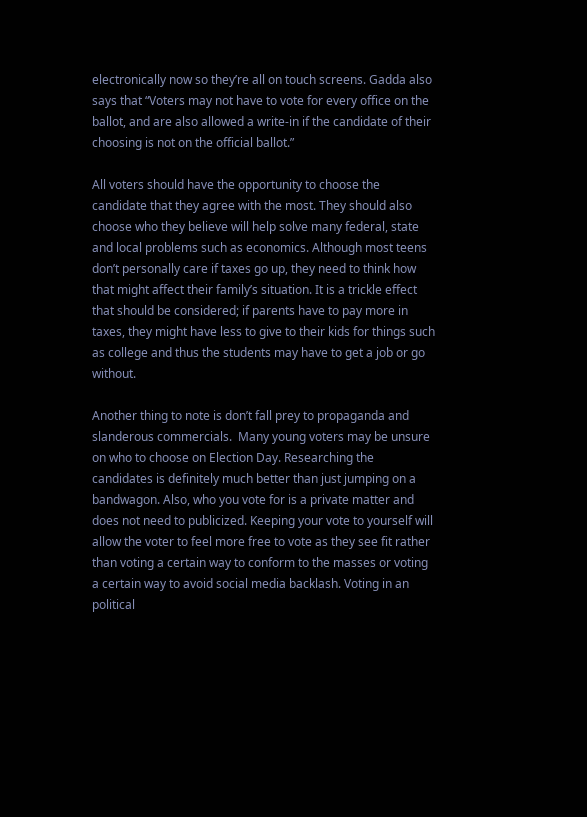electronically now so they’re all on touch screens. Gadda also says that “Voters may not have to vote for every office on the ballot, and are also allowed a write-in if the candidate of their choosing is not on the official ballot.”

All voters should have the opportunity to choose the candidate that they agree with the most. They should also choose who they believe will help solve many federal, state and local problems such as economics. Although most teens don’t personally care if taxes go up, they need to think how that might affect their family’s situation. It is a trickle effect that should be considered; if parents have to pay more in taxes, they might have less to give to their kids for things such as college and thus the students may have to get a job or go without.

Another thing to note is don’t fall prey to propaganda and slanderous commercials.  Many young voters may be unsure on who to choose on Election Day. Researching the candidates is definitely much better than just jumping on a bandwagon. Also, who you vote for is a private matter and does not need to publicized. Keeping your vote to yourself will allow the voter to feel more free to vote as they see fit rather than voting a certain way to conform to the masses or voting a certain way to avoid social media backlash. Voting in an political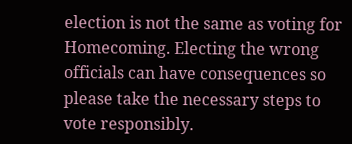election is not the same as voting for Homecoming. Electing the wrong officials can have consequences so please take the necessary steps to vote responsibly.